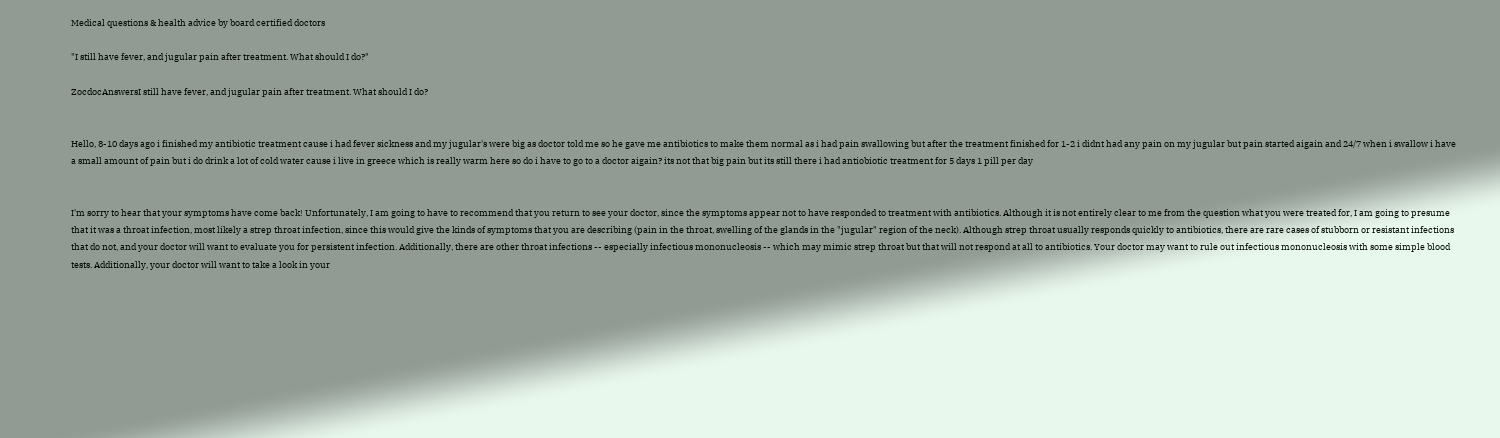Medical questions & health advice by board certified doctors

"I still have fever, and jugular pain after treatment. What should I do?"

ZocdocAnswersI still have fever, and jugular pain after treatment. What should I do?


Hello, 8-10 days ago i finished my antibiotic treatment cause i had fever sickness and my jugular's were big as doctor told me so he gave me antibiotics to make them normal as i had pain swallowing but after the treatment finished for 1-2 i didnt had any pain on my jugular but pain started aigain and 24/7 when i swallow i have a small amount of pain but i do drink a lot of cold water cause i live in greece which is really warm here so do i have to go to a doctor aigain? its not that big pain but its still there i had antiobiotic treatment for 5 days 1 pill per day


I'm sorry to hear that your symptoms have come back! Unfortunately, I am going to have to recommend that you return to see your doctor, since the symptoms appear not to have responded to treatment with antibiotics. Although it is not entirely clear to me from the question what you were treated for, I am going to presume that it was a throat infection, most likely a strep throat infection, since this would give the kinds of symptoms that you are describing (pain in the throat, swelling of the glands in the "jugular" region of the neck). Although strep throat usually responds quickly to antibiotics, there are rare cases of stubborn or resistant infections that do not, and your doctor will want to evaluate you for persistent infection. Additionally, there are other throat infections -- especially infectious mononucleosis -- which may mimic strep throat but that will not respond at all to antibiotics. Your doctor may want to rule out infectious mononucleosis with some simple blood tests. Additionally, your doctor will want to take a look in your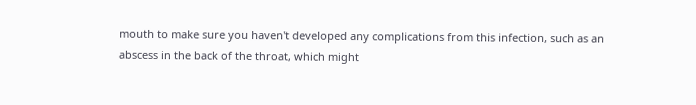mouth to make sure you haven't developed any complications from this infection, such as an abscess in the back of the throat, which might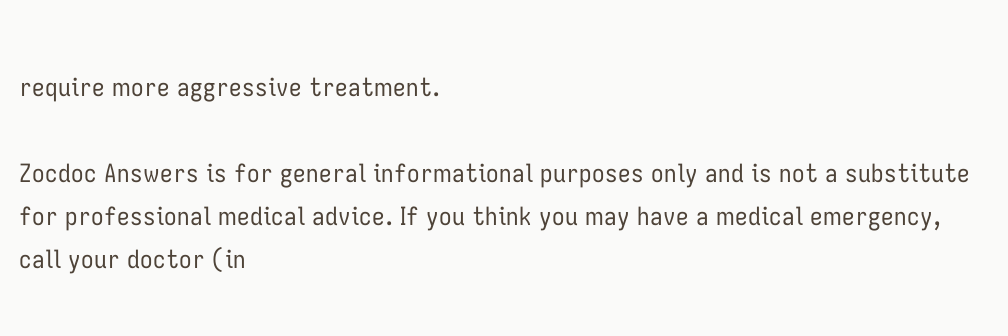require more aggressive treatment.

Zocdoc Answers is for general informational purposes only and is not a substitute for professional medical advice. If you think you may have a medical emergency, call your doctor (in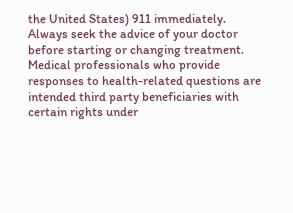the United States) 911 immediately. Always seek the advice of your doctor before starting or changing treatment. Medical professionals who provide responses to health-related questions are intended third party beneficiaries with certain rights under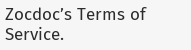Zocdoc’s Terms of Service.